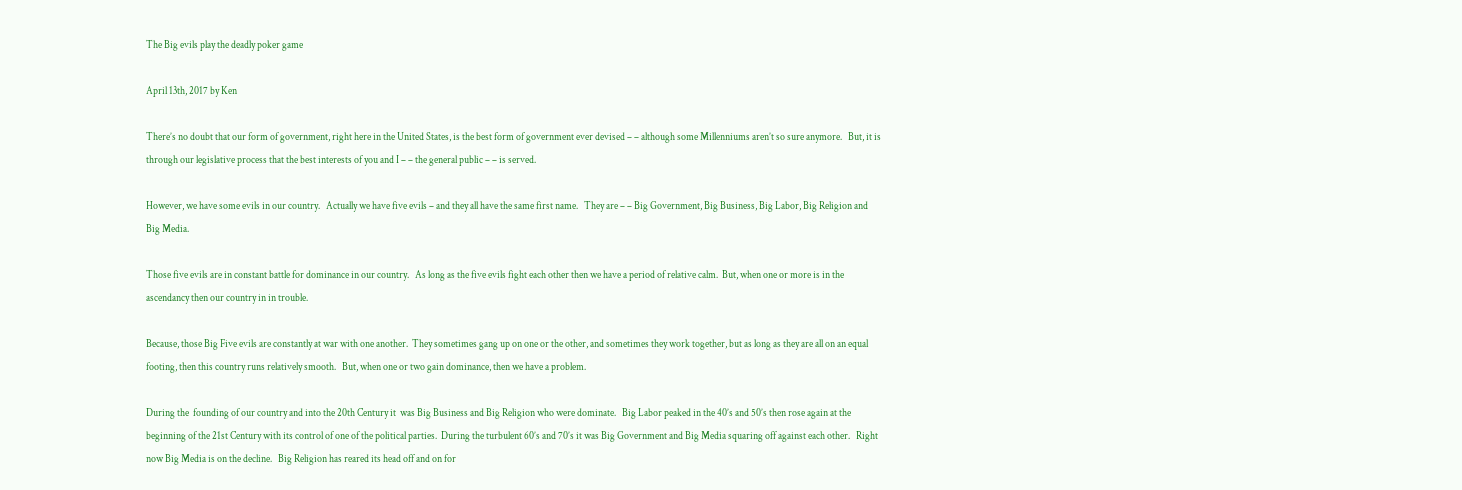The Big evils play the deadly poker game

April 13th, 2017 by Ken

There’s no doubt that our form of government, right here in the United States, is the best form of government ever devised – – although some Millenniums aren’t so sure anymore.   But, it is through our legislative process that the best interests of you and I – – the general public – – is served.

However, we have some evils in our country.   Actually we have five evils – and they all have the same first name.   They are – – Big Government, Big Business, Big Labor, Big Religion and Big Media.

Those five evils are in constant battle for dominance in our country.   As long as the five evils fight each other then we have a period of relative calm.  But, when one or more is in the ascendancy then our country in in trouble.

Because, those Big Five evils are constantly at war with one another.  They sometimes gang up on one or the other, and sometimes they work together, but as long as they are all on an equal footing, then this country runs relatively smooth.   But, when one or two gain dominance, then we have a problem.

During the  founding of our country and into the 20th Century it  was Big Business and Big Religion who were dominate.   Big Labor peaked in the 40’s and 50’s then rose again at the beginning of the 21st Century with its control of one of the political parties.  During the turbulent 60’s and 70’s it was Big Government and Big Media squaring off against each other.   Right now Big Media is on the decline.   Big Religion has reared its head off and on for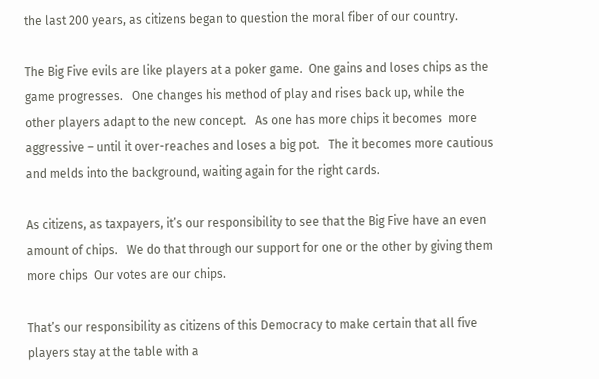the last 200 years, as citizens began to question the moral fiber of our country.

The Big Five evils are like players at a poker game.  One gains and loses chips as the game progresses.   One changes his method of play and rises back up, while the other players adapt to the new concept.   As one has more chips it becomes  more aggressive – until it over-reaches and loses a big pot.   The it becomes more cautious and melds into the background, waiting again for the right cards.

As citizens, as taxpayers, it’s our responsibility to see that the Big Five have an even amount of chips.   We do that through our support for one or the other by giving them more chips  Our votes are our chips.

That’s our responsibility as citizens of this Democracy to make certain that all five players stay at the table with a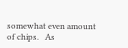somewhat even amount of chips.   As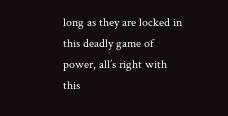long as they are locked in this deadly game of power, all’s right with this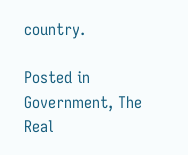country.

Posted in Government, The Real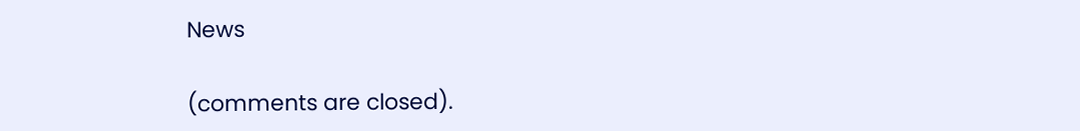News

(comments are closed).